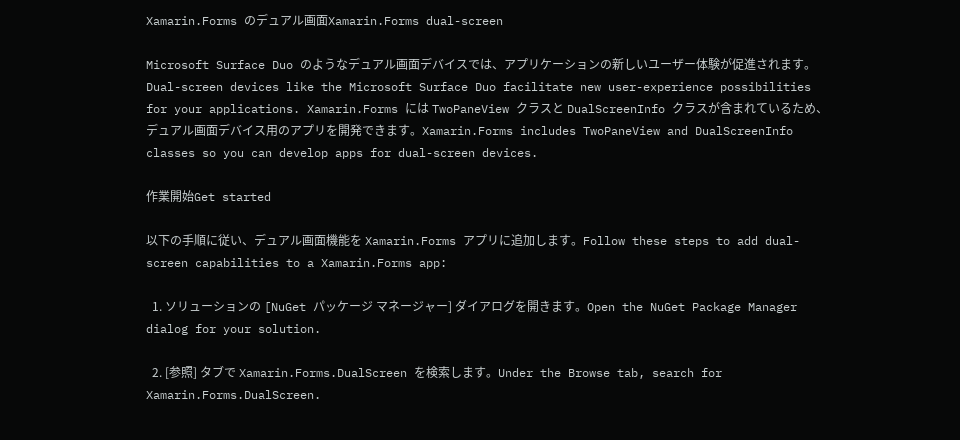Xamarin.Forms のデュアル画面Xamarin.Forms dual-screen

Microsoft Surface Duo のようなデュアル画面デバイスでは、アプリケーションの新しいユーザー体験が促進されます。Dual-screen devices like the Microsoft Surface Duo facilitate new user-experience possibilities for your applications. Xamarin.Forms には TwoPaneView クラスと DualScreenInfo クラスが含まれているため、デュアル画面デバイス用のアプリを開発できます。Xamarin.Forms includes TwoPaneView and DualScreenInfo classes so you can develop apps for dual-screen devices.

作業開始Get started

以下の手順に従い、デュアル画面機能を Xamarin.Forms アプリに追加します。Follow these steps to add dual-screen capabilities to a Xamarin.Forms app:

  1. ソリューションの [NuGet パッケージ マネージャー] ダイアログを開きます。Open the NuGet Package Manager dialog for your solution.

  2. [参照] タブで Xamarin.Forms.DualScreen を検索します。Under the Browse tab, search for Xamarin.Forms.DualScreen.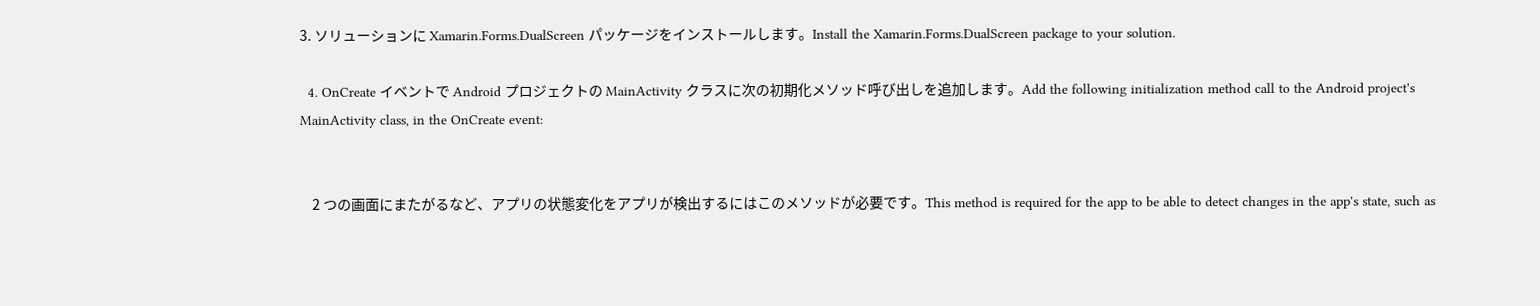3. ソリューションに Xamarin.Forms.DualScreen パッケージをインストールします。Install the Xamarin.Forms.DualScreen package to your solution.

  4. OnCreate イベントで Android プロジェクトの MainActivity クラスに次の初期化メソッド呼び出しを追加します。Add the following initialization method call to the Android project's MainActivity class, in the OnCreate event:


    2 つの画面にまたがるなど、アプリの状態変化をアプリが検出するにはこのメソッドが必要です。This method is required for the app to be able to detect changes in the app's state, such as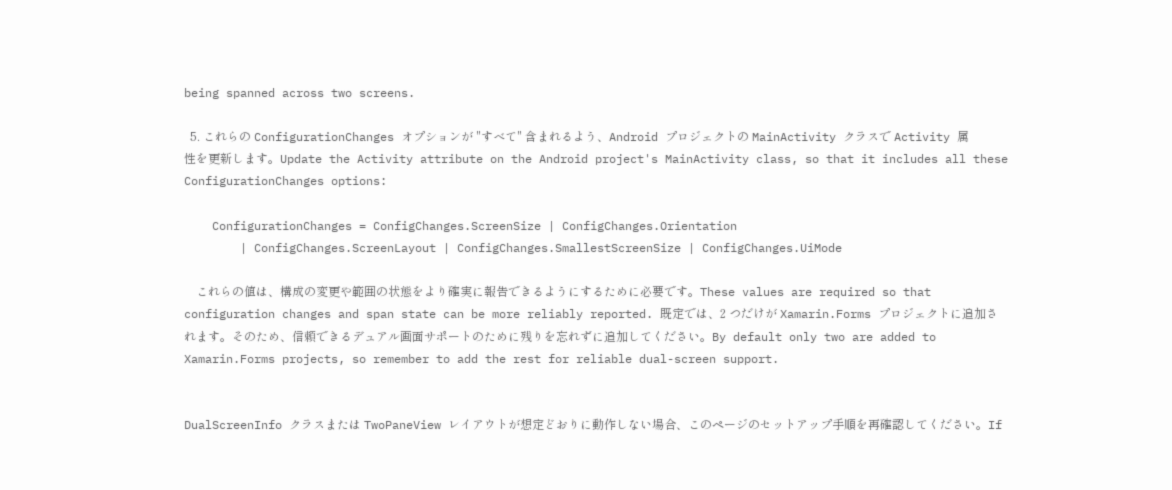being spanned across two screens.

  5. これらの ConfigurationChanges オプションが "すべて" 含まれるよう、Android プロジェクトの MainActivity クラスで Activity 属性を更新します。Update the Activity attribute on the Android project's MainActivity class, so that it includes all these ConfigurationChanges options:

    ConfigurationChanges = ConfigChanges.ScreenSize | ConfigChanges.Orientation
        | ConfigChanges.ScreenLayout | ConfigChanges.SmallestScreenSize | ConfigChanges.UiMode

    これらの値は、構成の変更や範囲の状態をより確実に報告できるようにするために必要です。These values are required so that configuration changes and span state can be more reliably reported. 既定では、2 つだけが Xamarin.Forms プロジェクトに追加されます。そのため、信頼できるデュアル画面サポートのために残りを忘れずに追加してください。By default only two are added to Xamarin.Forms projects, so remember to add the rest for reliable dual-screen support.


DualScreenInfo クラスまたは TwoPaneView レイアウトが想定どおりに動作しない場合、このページのセットアップ手順を再確認してください。If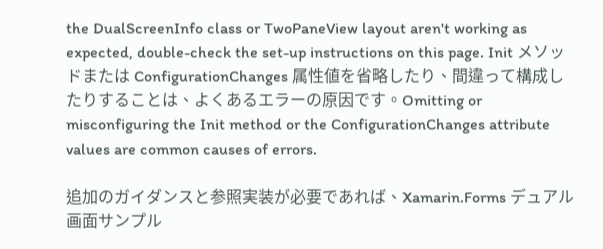the DualScreenInfo class or TwoPaneView layout aren't working as expected, double-check the set-up instructions on this page. Init メソッドまたは ConfigurationChanges 属性値を省略したり、間違って構成したりすることは、よくあるエラーの原因です。Omitting or misconfiguring the Init method or the ConfigurationChanges attribute values are common causes of errors.

追加のガイダンスと参照実装が必要であれば、Xamarin.Forms デュアル画面サンプル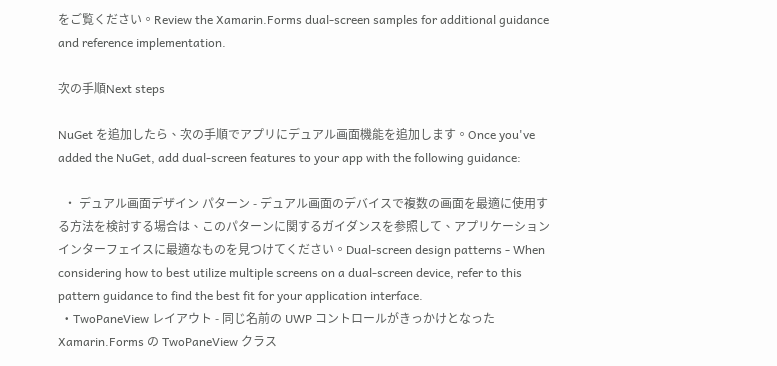をご覧ください。Review the Xamarin.Forms dual-screen samples for additional guidance and reference implementation.

次の手順Next steps

NuGet を追加したら、次の手順でアプリにデュアル画面機能を追加します。Once you've added the NuGet, add dual-screen features to your app with the following guidance:

  • デュアル画面デザイン パターン - デュアル画面のデバイスで複数の画面を最適に使用する方法を検討する場合は、このパターンに関するガイダンスを参照して、アプリケーション インターフェイスに最適なものを見つけてください。Dual-screen design patterns - When considering how to best utilize multiple screens on a dual-screen device, refer to this pattern guidance to find the best fit for your application interface.
  • TwoPaneView レイアウト - 同じ名前の UWP コントロールがきっかけとなった Xamarin.Forms の TwoPaneView クラス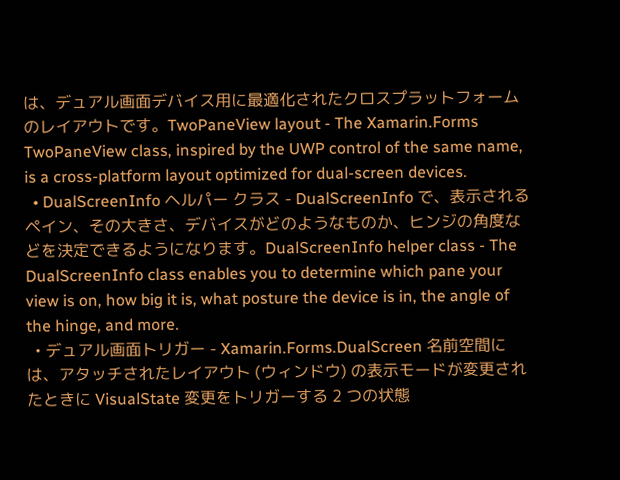は、デュアル画面デバイス用に最適化されたクロスプラットフォームのレイアウトです。TwoPaneView layout - The Xamarin.Forms TwoPaneView class, inspired by the UWP control of the same name, is a cross-platform layout optimized for dual-screen devices.
  • DualScreenInfo ヘルパー クラス - DualScreenInfo で、表示されるペイン、その大きさ、デバイスがどのようなものか、ヒンジの角度などを決定できるようになります。DualScreenInfo helper class - The DualScreenInfo class enables you to determine which pane your view is on, how big it is, what posture the device is in, the angle of the hinge, and more.
  • デュアル画面トリガー - Xamarin.Forms.DualScreen 名前空間には、アタッチされたレイアウト (ウィンドウ) の表示モードが変更されたときに VisualState 変更をトリガーする 2 つの状態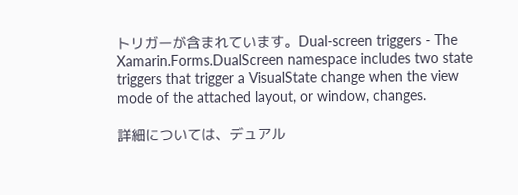トリガーが含まれています。Dual-screen triggers - The Xamarin.Forms.DualScreen namespace includes two state triggers that trigger a VisualState change when the view mode of the attached layout, or window, changes.

詳細については、デュアル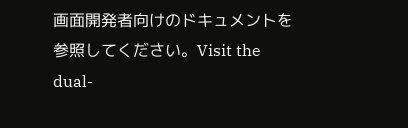画面開発者向けのドキュメントを参照してください。Visit the dual-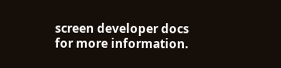screen developer docs for more information.